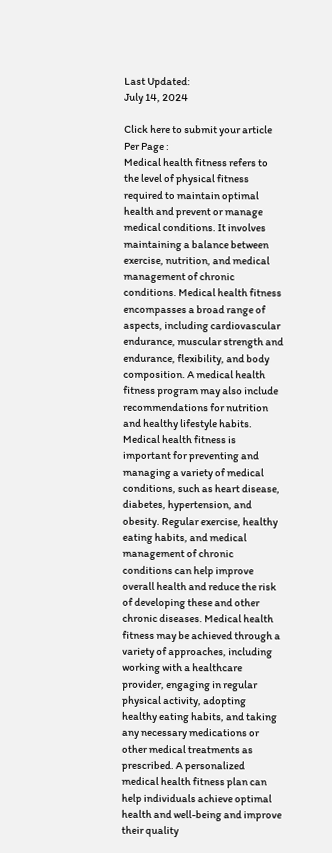Last Updated:
July 14, 2024

Click here to submit your article
Per Page :
Medical health fitness refers to the level of physical fitness required to maintain optimal health and prevent or manage medical conditions. It involves maintaining a balance between exercise, nutrition, and medical management of chronic conditions. Medical health fitness encompasses a broad range of aspects, including cardiovascular endurance, muscular strength and endurance, flexibility, and body composition. A medical health fitness program may also include recommendations for nutrition and healthy lifestyle habits. Medical health fitness is important for preventing and managing a variety of medical conditions, such as heart disease, diabetes, hypertension, and obesity. Regular exercise, healthy eating habits, and medical management of chronic conditions can help improve overall health and reduce the risk of developing these and other chronic diseases. Medical health fitness may be achieved through a variety of approaches, including working with a healthcare provider, engaging in regular physical activity, adopting healthy eating habits, and taking any necessary medications or other medical treatments as prescribed. A personalized medical health fitness plan can help individuals achieve optimal health and well-being and improve their quality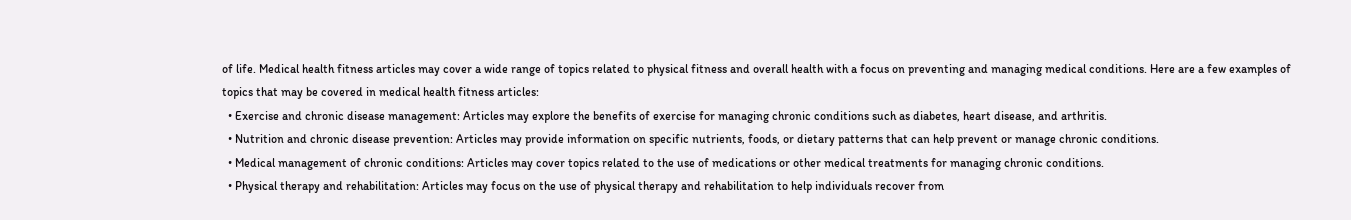of life. Medical health fitness articles may cover a wide range of topics related to physical fitness and overall health with a focus on preventing and managing medical conditions. Here are a few examples of topics that may be covered in medical health fitness articles:
  • Exercise and chronic disease management: Articles may explore the benefits of exercise for managing chronic conditions such as diabetes, heart disease, and arthritis.
  • Nutrition and chronic disease prevention: Articles may provide information on specific nutrients, foods, or dietary patterns that can help prevent or manage chronic conditions.
  • Medical management of chronic conditions: Articles may cover topics related to the use of medications or other medical treatments for managing chronic conditions.
  • Physical therapy and rehabilitation: Articles may focus on the use of physical therapy and rehabilitation to help individuals recover from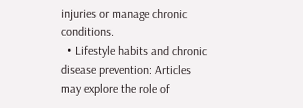injuries or manage chronic conditions.
  • Lifestyle habits and chronic disease prevention: Articles may explore the role of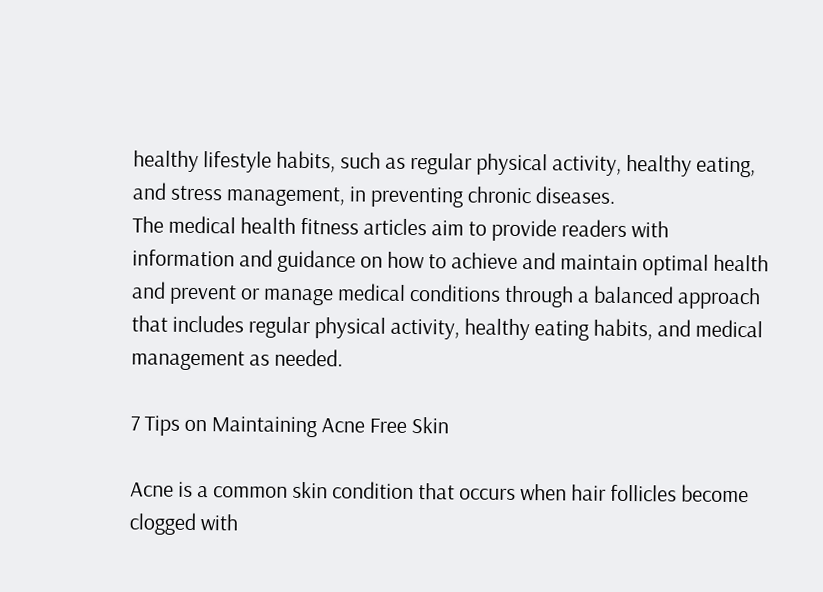healthy lifestyle habits, such as regular physical activity, healthy eating, and stress management, in preventing chronic diseases.
The medical health fitness articles aim to provide readers with information and guidance on how to achieve and maintain optimal health and prevent or manage medical conditions through a balanced approach that includes regular physical activity, healthy eating habits, and medical management as needed.

7 Tips on Maintaining Acne Free Skin

Acne is a common skin condition that occurs when hair follicles become clogged with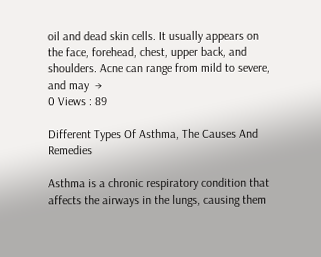oil and dead skin cells. It usually appears on the face, forehead, chest, upper back, and shoulders. Acne can range from mild to severe, and may  →
0 Views : 89

Different Types Of Asthma, The Causes And Remedies

Asthma is a chronic respiratory condition that affects the airways in the lungs, causing them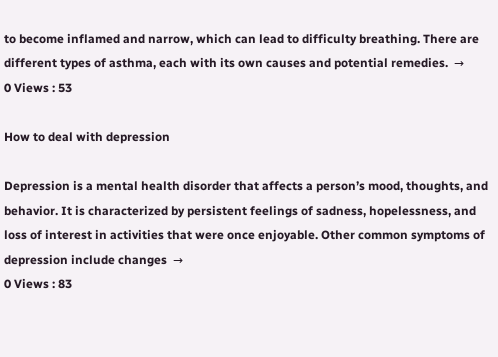to become inflamed and narrow, which can lead to difficulty breathing. There are different types of asthma, each with its own causes and potential remedies.  →
0 Views : 53

How to deal with depression

Depression is a mental health disorder that affects a person’s mood, thoughts, and behavior. It is characterized by persistent feelings of sadness, hopelessness, and loss of interest in activities that were once enjoyable. Other common symptoms of depression include changes  →
0 Views : 83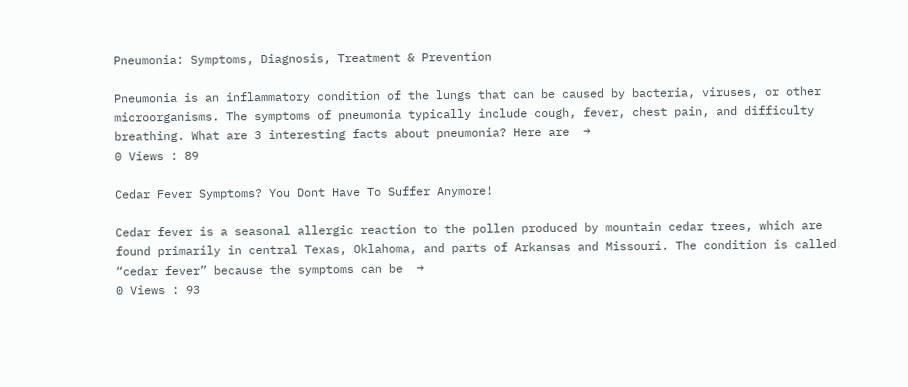Pneumonia: Symptoms, Diagnosis, Treatment & Prevention

Pneumonia is an inflammatory condition of the lungs that can be caused by bacteria, viruses, or other microorganisms. The symptoms of pneumonia typically include cough, fever, chest pain, and difficulty breathing. What are 3 interesting facts about pneumonia? Here are  →
0 Views : 89

Cedar Fever Symptoms? You Dont Have To Suffer Anymore!

Cedar fever is a seasonal allergic reaction to the pollen produced by mountain cedar trees, which are found primarily in central Texas, Oklahoma, and parts of Arkansas and Missouri. The condition is called “cedar fever” because the symptoms can be  →
0 Views : 93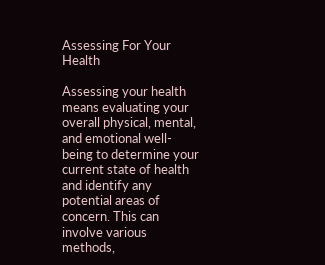Assessing For Your Health

Assessing your health means evaluating your overall physical, mental, and emotional well-being to determine your current state of health and identify any potential areas of concern. This can involve various methods,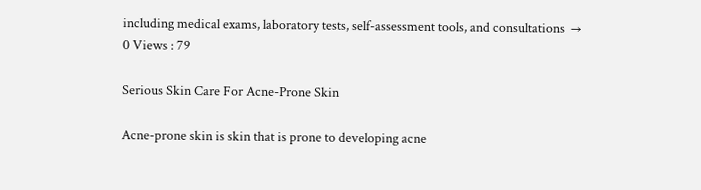including medical exams, laboratory tests, self-assessment tools, and consultations  →
0 Views : 79

Serious Skin Care For Acne-Prone Skin

Acne-prone skin is skin that is prone to developing acne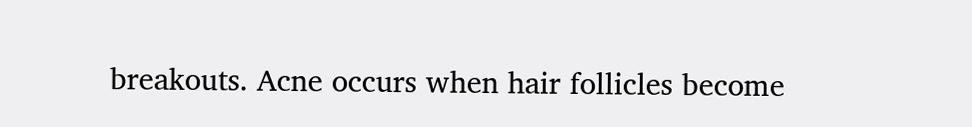breakouts. Acne occurs when hair follicles become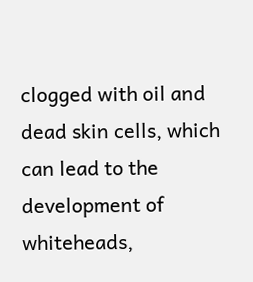clogged with oil and dead skin cells, which can lead to the development of whiteheads,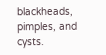blackheads, pimples, and cysts.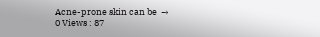Acne-prone skin can be  →
0 Views : 87